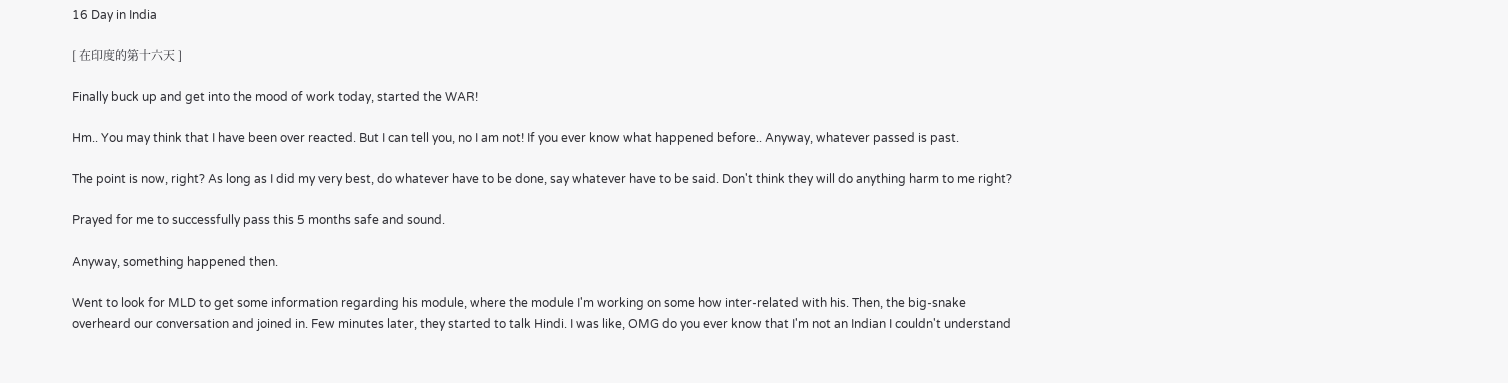16 Day in India

[ 在印度的第十六天 ]

Finally buck up and get into the mood of work today, started the WAR!

Hm.. You may think that I have been over reacted. But I can tell you, no I am not! If you ever know what happened before.. Anyway, whatever passed is past.

The point is now, right? As long as I did my very best, do whatever have to be done, say whatever have to be said. Don't think they will do anything harm to me right?

Prayed for me to successfully pass this 5 months safe and sound.

Anyway, something happened then.

Went to look for MLD to get some information regarding his module, where the module I'm working on some how inter-related with his. Then, the big-snake overheard our conversation and joined in. Few minutes later, they started to talk Hindi. I was like, OMG do you ever know that I'm not an Indian I couldn't understand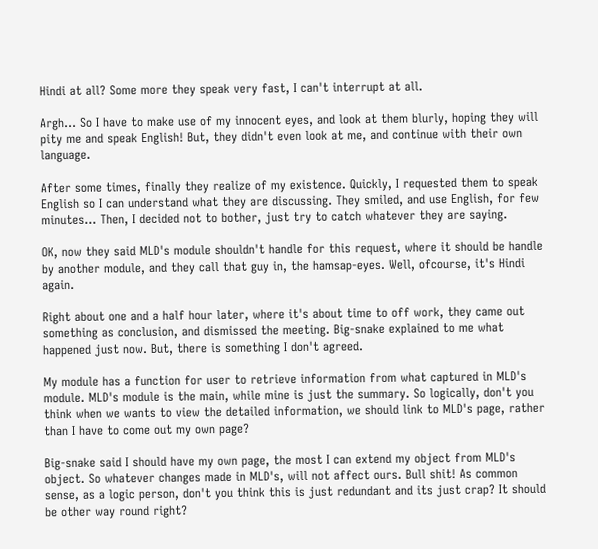Hindi at all? Some more they speak very fast, I can't interrupt at all.

Argh... So I have to make use of my innocent eyes, and look at them blurly, hoping they will pity me and speak English! But, they didn't even look at me, and continue with their own language.

After some times, finally they realize of my existence. Quickly, I requested them to speak English so I can understand what they are discussing. They smiled, and use English, for few minutes... Then, I decided not to bother, just try to catch whatever they are saying.

OK, now they said MLD's module shouldn't handle for this request, where it should be handle by another module, and they call that guy in, the hamsap-eyes. Well, ofcourse, it's Hindi again.

Right about one and a half hour later, where it's about time to off work, they came out something as conclusion, and dismissed the meeting. Big-snake explained to me what happened just now. But, there is something I don't agreed.

My module has a function for user to retrieve information from what captured in MLD's module. MLD's module is the main, while mine is just the summary. So logically, don't you think when we wants to view the detailed information, we should link to MLD's page, rather than I have to come out my own page?

Big-snake said I should have my own page, the most I can extend my object from MLD's object. So whatever changes made in MLD's, will not affect ours. Bull shit! As common sense, as a logic person, don't you think this is just redundant and its just crap? It should be other way round right?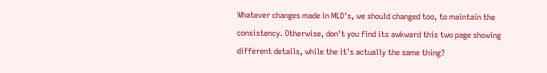Whatever changes made in MLD's, we should changed too, to maintain the consistency. Otherwise, don't you find its awkward this two page showing different details, while the it's actually the same thing?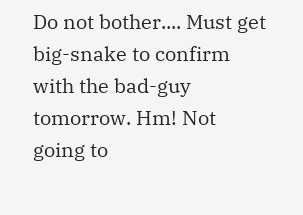Do not bother.... Must get big-snake to confirm with the bad-guy tomorrow. Hm! Not going to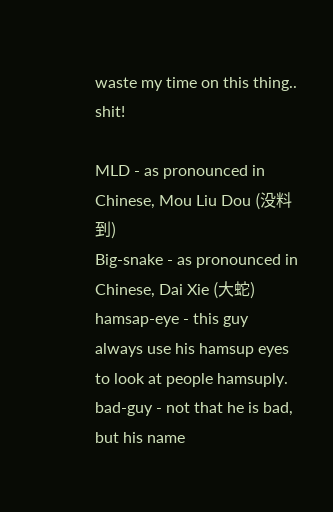waste my time on this thing.. shit!

MLD - as pronounced in Chinese, Mou Liu Dou (没料到)
Big-snake - as pronounced in Chinese, Dai Xie (大蛇)
hamsap-eye - this guy always use his hamsup eyes to look at people hamsuply.
bad-guy - not that he is bad, but his name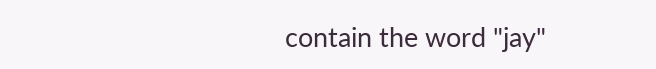contain the word "jay"